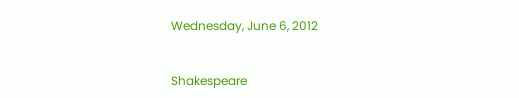Wednesday, June 6, 2012


Shakespeare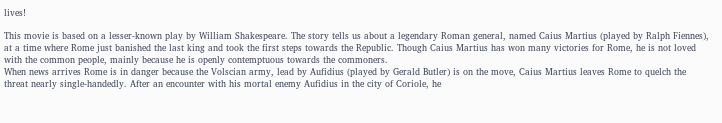lives!

This movie is based on a lesser-known play by William Shakespeare. The story tells us about a legendary Roman general, named Caius Martius (played by Ralph Fiennes), at a time where Rome just banished the last king and took the first steps towards the Republic. Though Caius Martius has won many victories for Rome, he is not loved with the common people, mainly because he is openly contemptuous towards the commoners.
When news arrives Rome is in danger because the Volscian army, lead by Aufidius (played by Gerald Butler) is on the move, Caius Martius leaves Rome to quelch the threat nearly single-handedly. After an encounter with his mortal enemy Aufidius in the city of Coriole, he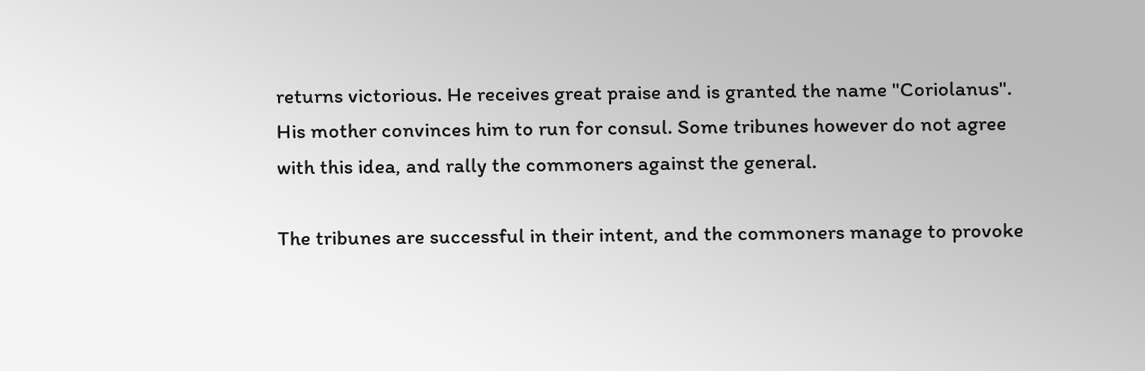returns victorious. He receives great praise and is granted the name "Coriolanus". His mother convinces him to run for consul. Some tribunes however do not agree with this idea, and rally the commoners against the general.

The tribunes are successful in their intent, and the commoners manage to provoke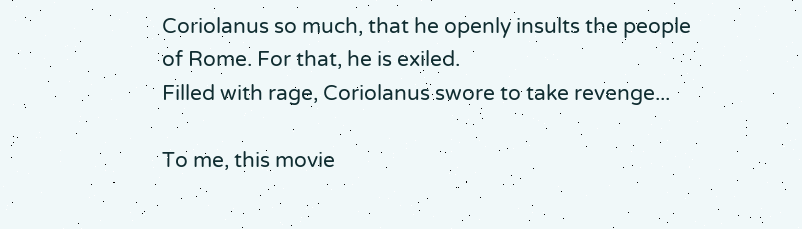Coriolanus so much, that he openly insults the people of Rome. For that, he is exiled.
Filled with rage, Coriolanus swore to take revenge...

To me, this movie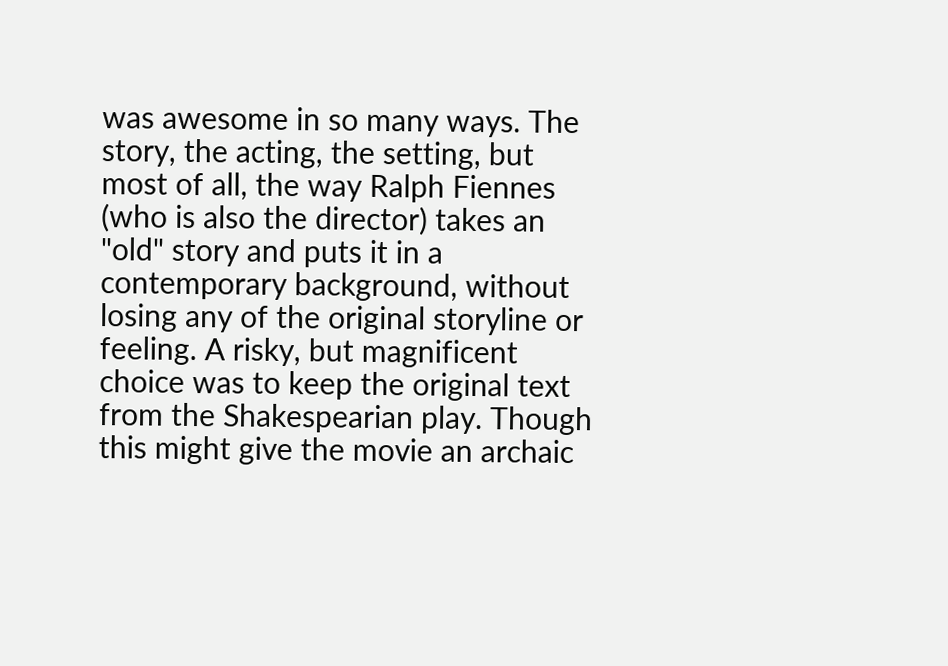was awesome in so many ways. The story, the acting, the setting, but most of all, the way Ralph Fiennes (who is also the director) takes an "old" story and puts it in a contemporary background, without losing any of the original storyline or feeling. A risky, but magnificent choice was to keep the original text from the Shakespearian play. Though this might give the movie an archaic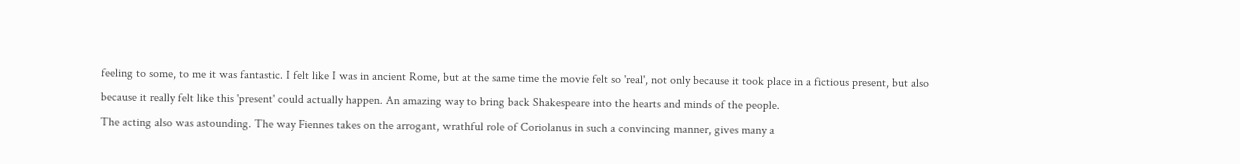feeling to some, to me it was fantastic. I felt like I was in ancient Rome, but at the same time the movie felt so 'real', not only because it took place in a fictious present, but also because it really felt like this 'present' could actually happen. An amazing way to bring back Shakespeare into the hearts and minds of the people.
The acting also was astounding. The way Fiennes takes on the arrogant, wrathful role of Coriolanus in such a convincing manner, gives many a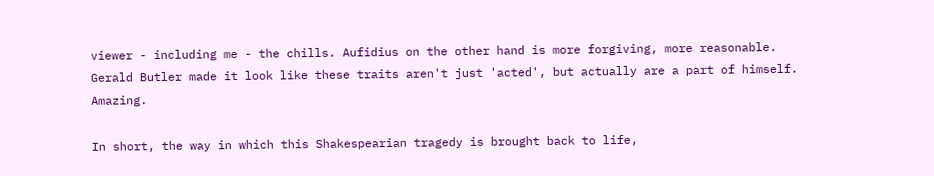viewer - including me - the chills. Aufidius on the other hand is more forgiving, more reasonable. Gerald Butler made it look like these traits aren't just 'acted', but actually are a part of himself. Amazing.

In short, the way in which this Shakespearian tragedy is brought back to life,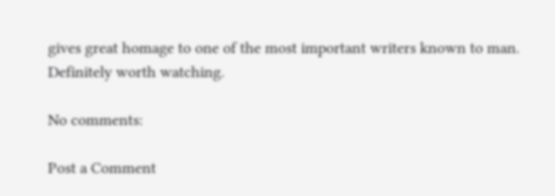gives great homage to one of the most important writers known to man. Definitely worth watching.

No comments:

Post a Comment